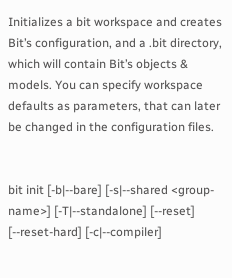Initializes a bit workspace and creates Bit’s configuration, and a .bit directory, which will contain Bit’s objects & models. You can specify workspace defaults as parameters, that can later be changed in the configuration files.


bit init [-b|--bare] [-s|--shared <group-name>] [-T|--standalone] [--reset] [--reset-hard] [-c|--compiler]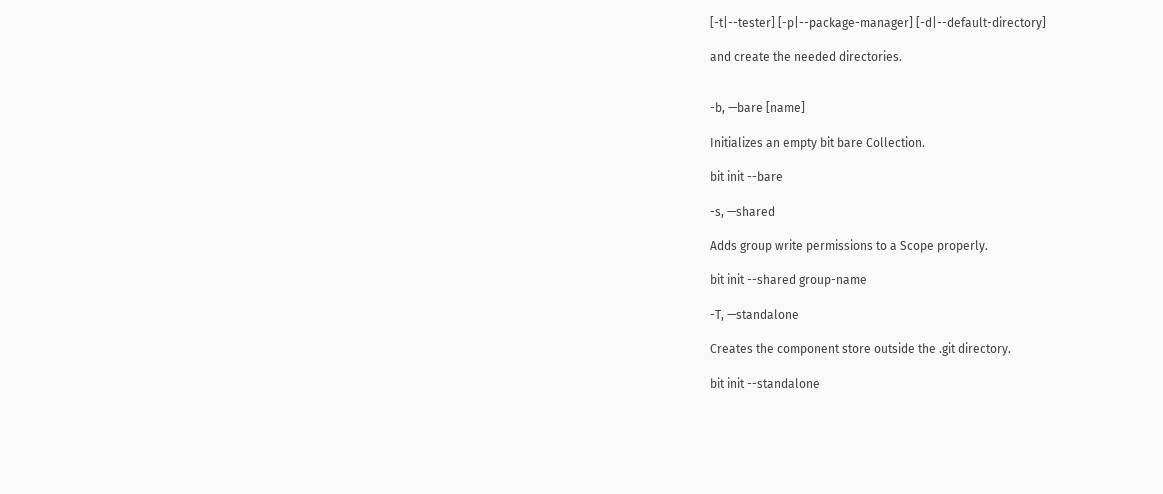[-t|--tester] [-p|--package-manager] [-d|--default-directory]

and create the needed directories.


-b, —bare [name]

Initializes an empty bit bare Collection.

bit init --bare

-s, —shared

Adds group write permissions to a Scope properly.

bit init --shared group-name

-T, —standalone

Creates the component store outside the .git directory.

bit init --standalone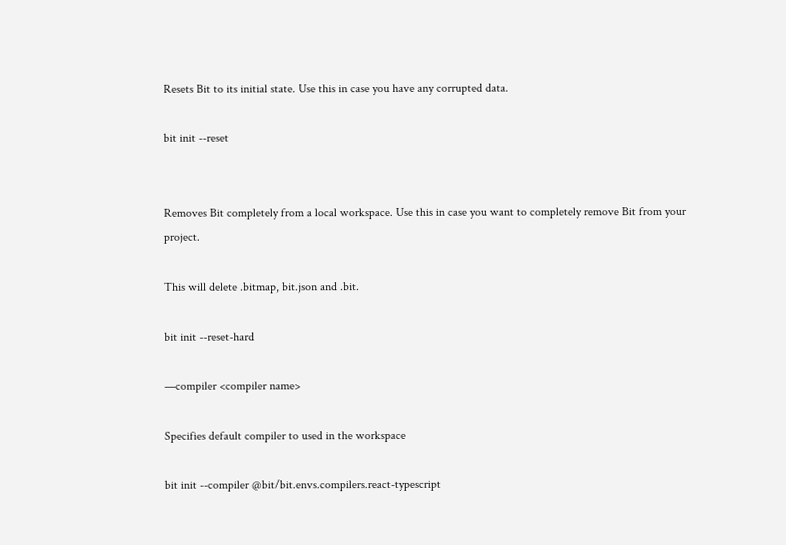Resets Bit to its initial state. Use this in case you have any corrupted data.

bit init --reset


Removes Bit completely from a local workspace. Use this in case you want to completely remove Bit from your project.

This will delete .bitmap, bit.json and .bit.

bit init --reset-hard

—compiler <compiler name>

Specifies default compiler to used in the workspace

bit init --compiler @bit/bit.envs.compilers.react-typescript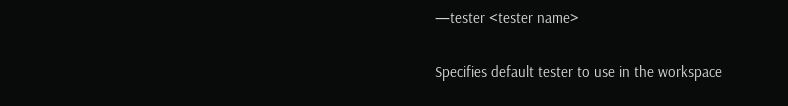—tester <tester name>

Specifies default tester to use in the workspace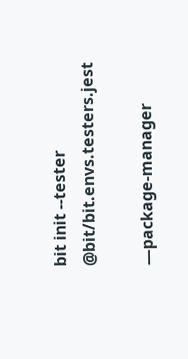bit init --tester @bit/bit.envs.testers.jest

—package-manager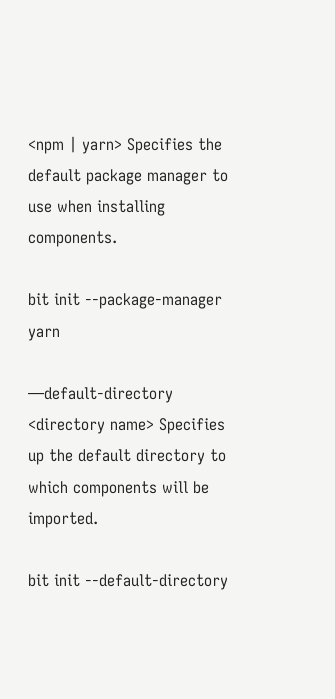<npm | yarn> Specifies the default package manager to use when installing components.

bit init --package-manager yarn

—default-directory <directory name> Specifies up the default directory to which components will be imported.

bit init --default-directory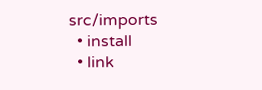src/imports
  • install
  • link